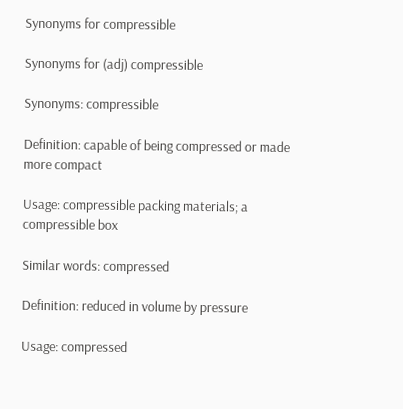Synonyms for compressible

Synonyms for (adj) compressible

Synonyms: compressible

Definition: capable of being compressed or made more compact

Usage: compressible packing materials; a compressible box

Similar words: compressed

Definition: reduced in volume by pressure

Usage: compressed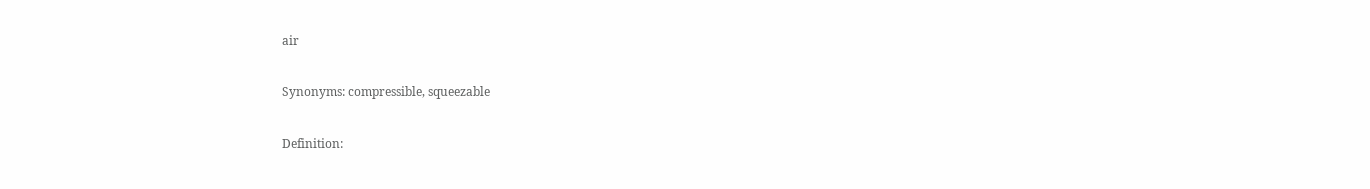air

Synonyms: compressible, squeezable

Definition: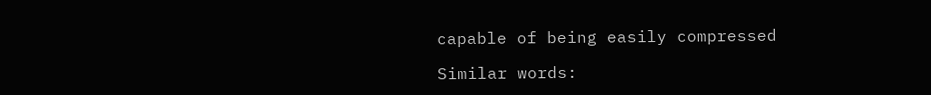capable of being easily compressed

Similar words: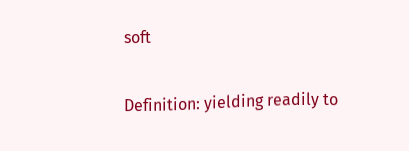soft

Definition: yielding readily to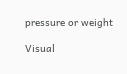pressure or weight

Visual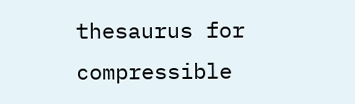thesaurus for compressible